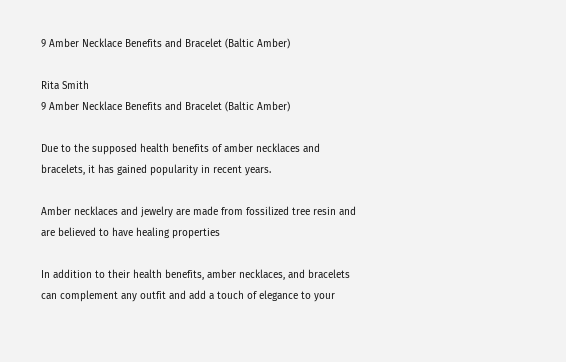9 Amber Necklace Benefits and Bracelet (Baltic Amber)

Rita Smith
9 Amber Necklace Benefits and Bracelet (Baltic Amber)

Due to the supposed health benefits of amber necklaces and bracelets, it has gained popularity in recent years.

Amber necklaces and jewelry are made from fossilized tree resin and are believed to have healing properties

In addition to their health benefits, amber necklaces, and bracelets can complement any outfit and add a touch of elegance to your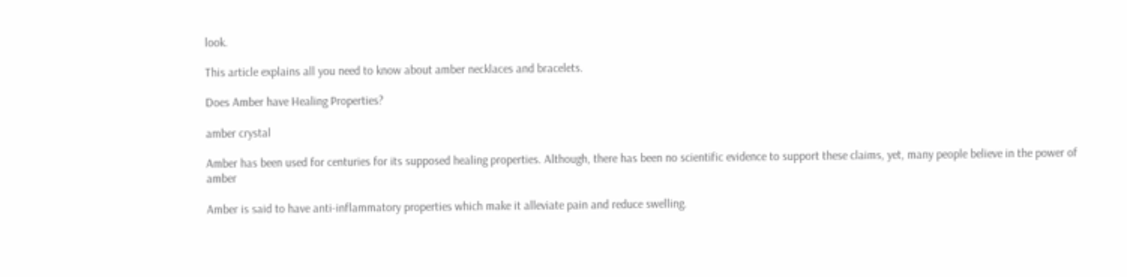look.

This article explains all you need to know about amber necklaces and bracelets.

Does Amber have Healing Properties?

amber crystal

Amber has been used for centuries for its supposed healing properties. Although, there has been no scientific evidence to support these claims, yet, many people believe in the power of amber

Amber is said to have anti-inflammatory properties which make it alleviate pain and reduce swelling.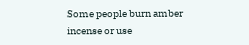Some people burn amber incense or use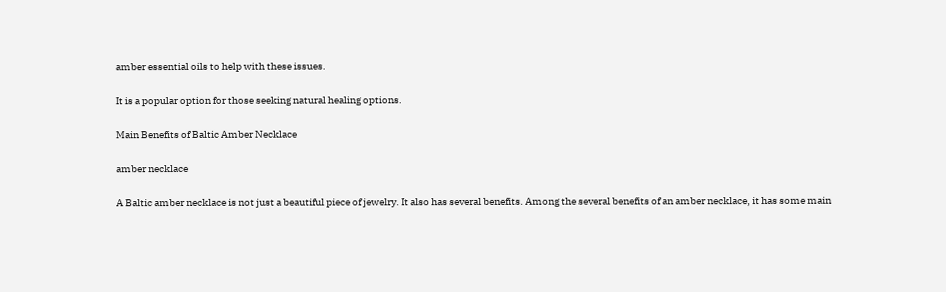amber essential oils to help with these issues.

It is a popular option for those seeking natural healing options.

Main Benefits of Baltic Amber Necklace

amber necklace

A Baltic amber necklace is not just a beautiful piece of jewelry. It also has several benefits. Among the several benefits of an amber necklace, it has some main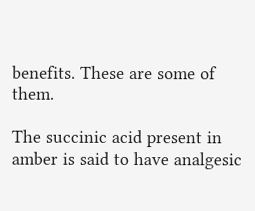benefits. These are some of them.

The succinic acid present in amber is said to have analgesic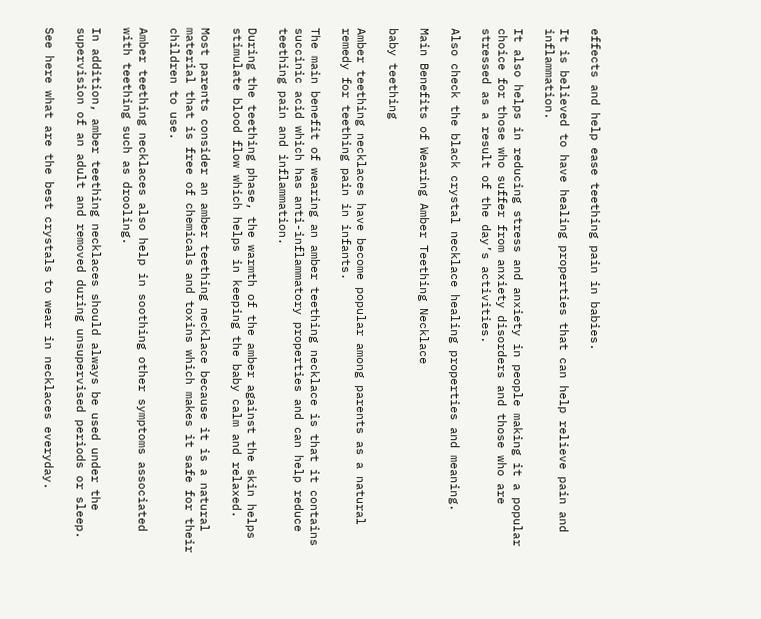effects and help ease teething pain in babies.

It is believed to have healing properties that can help relieve pain and inflammation.

It also helps in reducing stress and anxiety in people making it a popular choice for those who suffer from anxiety disorders and those who are stressed as a result of the day’s activities.

Also check the black crystal necklace healing properties and meaning.

Main Benefits of Wearing Amber Teething Necklace

baby teething

Amber teething necklaces have become popular among parents as a natural remedy for teething pain in infants.

The main benefit of wearing an amber teething necklace is that it contains succinic acid which has anti-inflammatory properties and can help reduce teething pain and inflammation.

During the teething phase, the warmth of the amber against the skin helps stimulate blood flow which helps in keeping the baby calm and relaxed.

Most parents consider an amber teething necklace because it is a natural material that is free of chemicals and toxins which makes it safe for their children to use.

Amber teething necklaces also help in soothing other symptoms associated with teething such as drooling.

In addition, amber teething necklaces should always be used under the supervision of an adult and removed during unsupervised periods or sleep.

See here what are the best crystals to wear in necklaces everyday.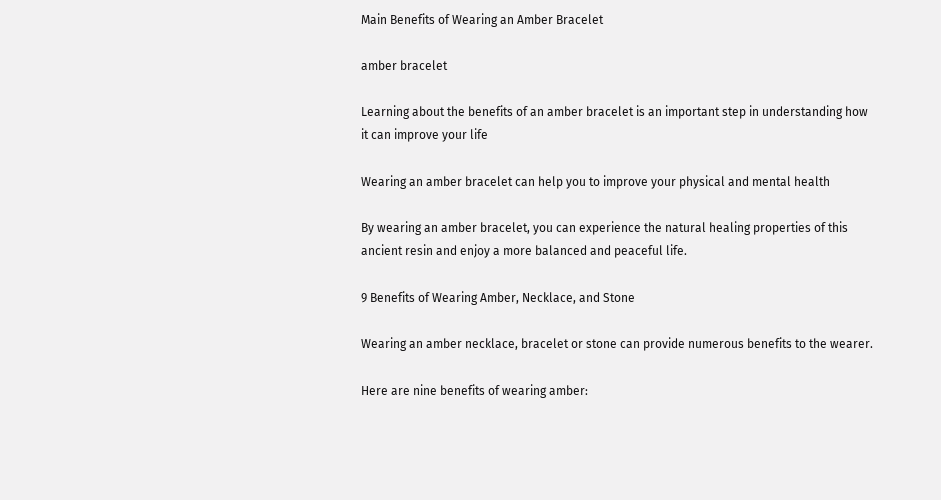Main Benefits of Wearing an Amber Bracelet

amber bracelet

Learning about the benefits of an amber bracelet is an important step in understanding how it can improve your life

Wearing an amber bracelet can help you to improve your physical and mental health

By wearing an amber bracelet, you can experience the natural healing properties of this ancient resin and enjoy a more balanced and peaceful life.

9 Benefits of Wearing Amber, Necklace, and Stone

Wearing an amber necklace, bracelet or stone can provide numerous benefits to the wearer.

Here are nine benefits of wearing amber: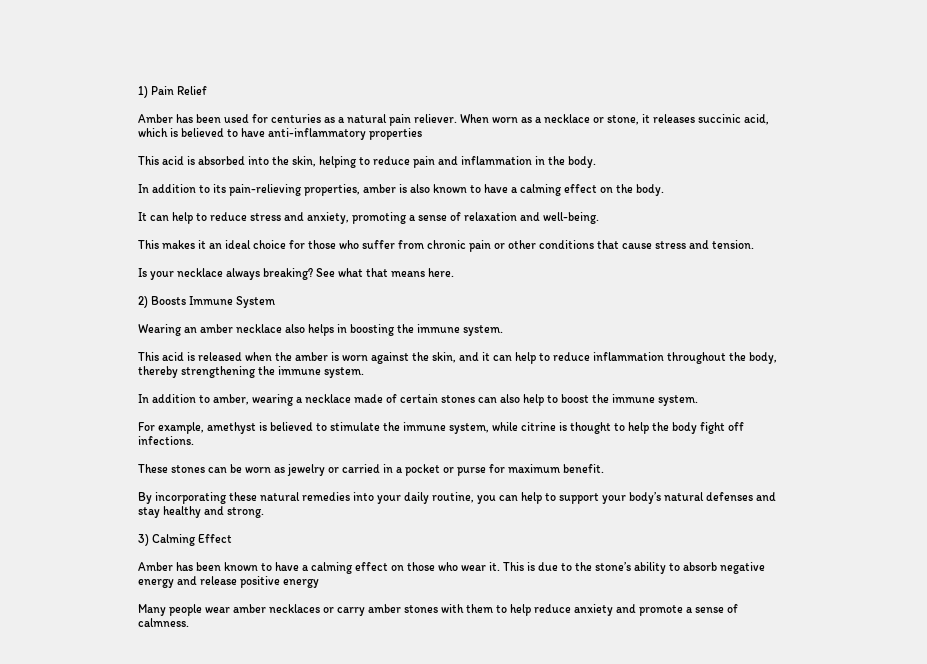1) Pain Relief

Amber has been used for centuries as a natural pain reliever. When worn as a necklace or stone, it releases succinic acid, which is believed to have anti-inflammatory properties

This acid is absorbed into the skin, helping to reduce pain and inflammation in the body.

In addition to its pain-relieving properties, amber is also known to have a calming effect on the body.

It can help to reduce stress and anxiety, promoting a sense of relaxation and well-being.

This makes it an ideal choice for those who suffer from chronic pain or other conditions that cause stress and tension.

Is your necklace always breaking? See what that means here.

2) Boosts Immune System

Wearing an amber necklace also helps in boosting the immune system.

This acid is released when the amber is worn against the skin, and it can help to reduce inflammation throughout the body, thereby strengthening the immune system.

In addition to amber, wearing a necklace made of certain stones can also help to boost the immune system.

For example, amethyst is believed to stimulate the immune system, while citrine is thought to help the body fight off infections.

These stones can be worn as jewelry or carried in a pocket or purse for maximum benefit.

By incorporating these natural remedies into your daily routine, you can help to support your body’s natural defenses and stay healthy and strong.

3) Calming Effect

Amber has been known to have a calming effect on those who wear it. This is due to the stone’s ability to absorb negative energy and release positive energy

Many people wear amber necklaces or carry amber stones with them to help reduce anxiety and promote a sense of calmness.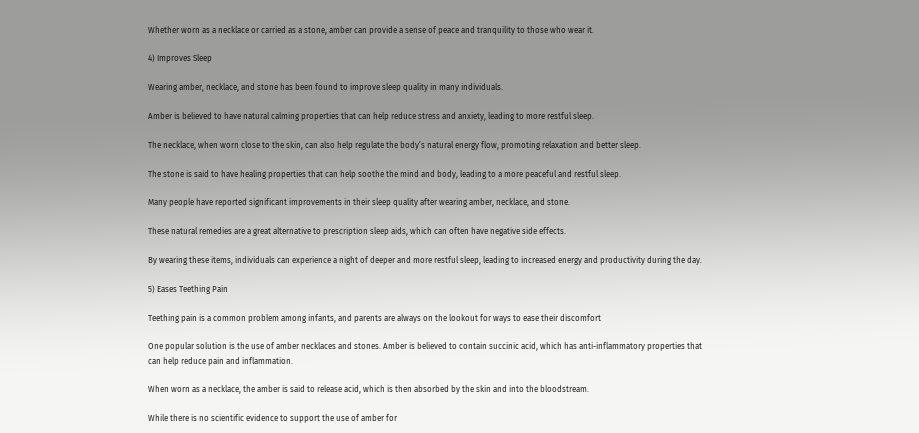Whether worn as a necklace or carried as a stone, amber can provide a sense of peace and tranquility to those who wear it.

4) Improves Sleep

Wearing amber, necklace, and stone has been found to improve sleep quality in many individuals.

Amber is believed to have natural calming properties that can help reduce stress and anxiety, leading to more restful sleep.

The necklace, when worn close to the skin, can also help regulate the body’s natural energy flow, promoting relaxation and better sleep.

The stone is said to have healing properties that can help soothe the mind and body, leading to a more peaceful and restful sleep.

Many people have reported significant improvements in their sleep quality after wearing amber, necklace, and stone.

These natural remedies are a great alternative to prescription sleep aids, which can often have negative side effects.

By wearing these items, individuals can experience a night of deeper and more restful sleep, leading to increased energy and productivity during the day.

5) Eases Teething Pain

Teething pain is a common problem among infants, and parents are always on the lookout for ways to ease their discomfort

One popular solution is the use of amber necklaces and stones. Amber is believed to contain succinic acid, which has anti-inflammatory properties that can help reduce pain and inflammation.

When worn as a necklace, the amber is said to release acid, which is then absorbed by the skin and into the bloodstream.

While there is no scientific evidence to support the use of amber for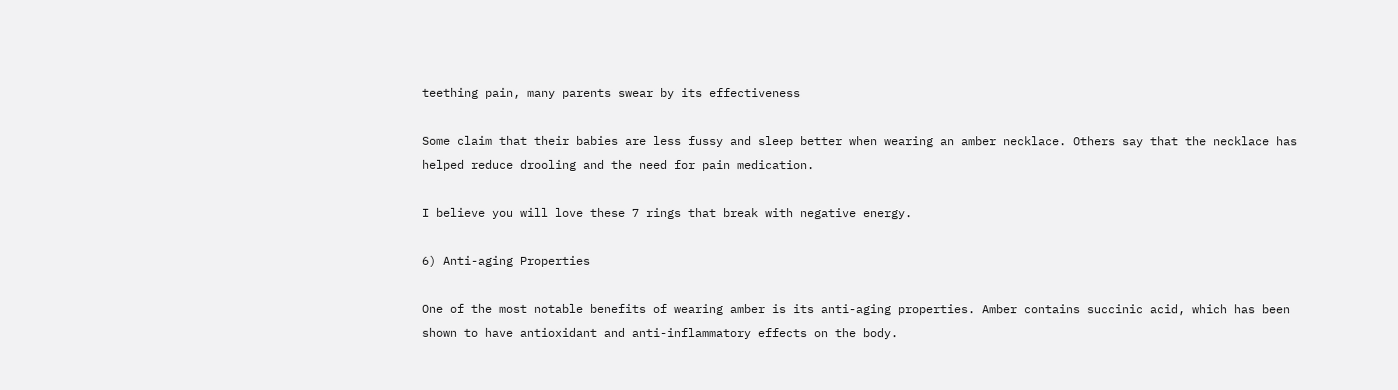teething pain, many parents swear by its effectiveness

Some claim that their babies are less fussy and sleep better when wearing an amber necklace. Others say that the necklace has helped reduce drooling and the need for pain medication.

I believe you will love these 7 rings that break with negative energy.

6) Anti-aging Properties

One of the most notable benefits of wearing amber is its anti-aging properties. Amber contains succinic acid, which has been shown to have antioxidant and anti-inflammatory effects on the body.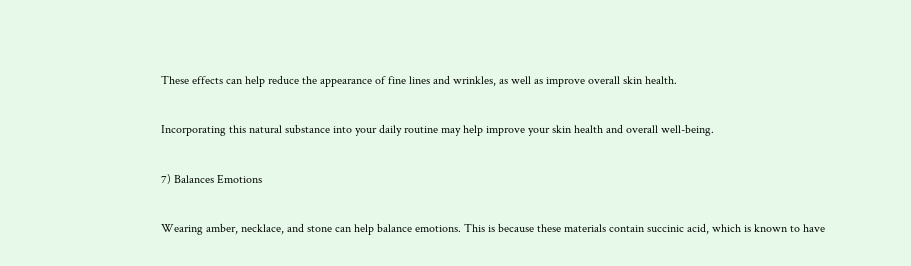These effects can help reduce the appearance of fine lines and wrinkles, as well as improve overall skin health.

Incorporating this natural substance into your daily routine may help improve your skin health and overall well-being.

7) Balances Emotions

Wearing amber, necklace, and stone can help balance emotions. This is because these materials contain succinic acid, which is known to have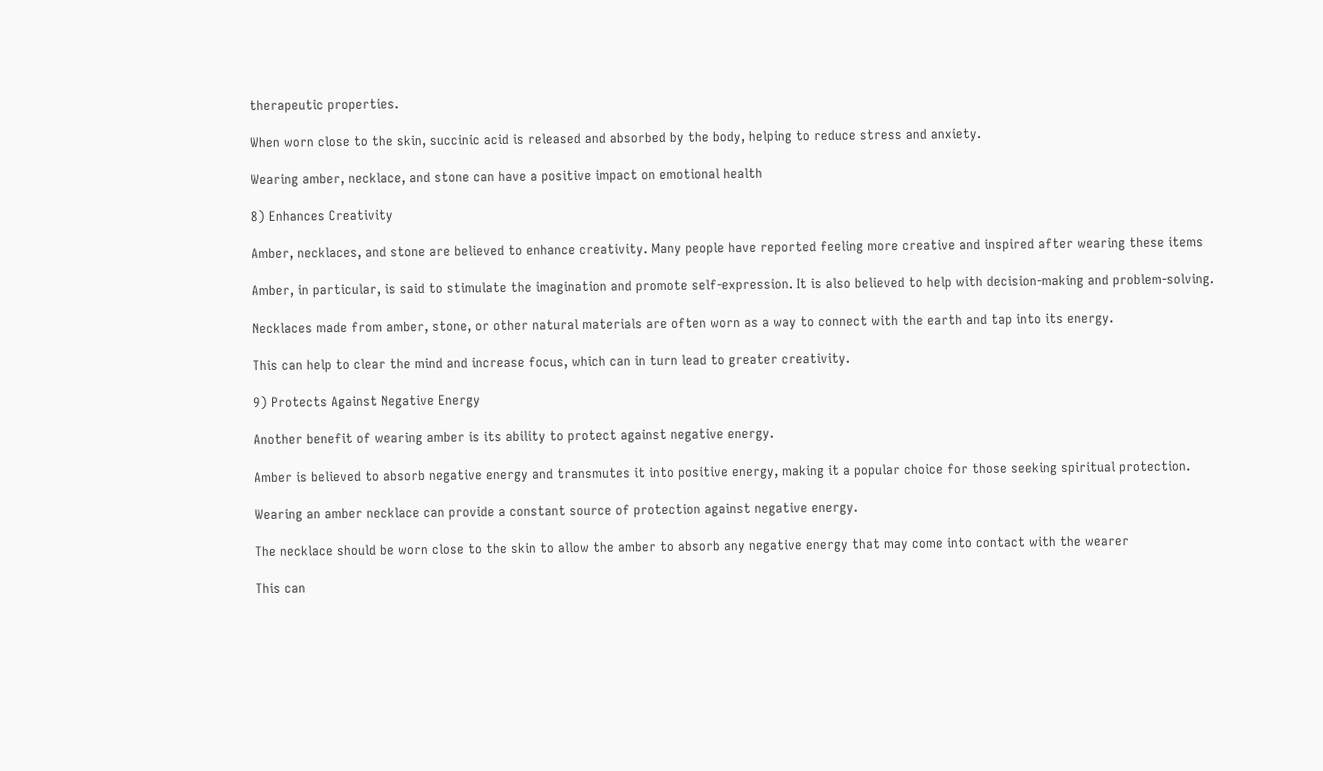therapeutic properties.

When worn close to the skin, succinic acid is released and absorbed by the body, helping to reduce stress and anxiety.

Wearing amber, necklace, and stone can have a positive impact on emotional health

8) Enhances Creativity

Amber, necklaces, and stone are believed to enhance creativity. Many people have reported feeling more creative and inspired after wearing these items

Amber, in particular, is said to stimulate the imagination and promote self-expression. It is also believed to help with decision-making and problem-solving.

Necklaces made from amber, stone, or other natural materials are often worn as a way to connect with the earth and tap into its energy.

This can help to clear the mind and increase focus, which can in turn lead to greater creativity.

9) Protects Against Negative Energy

Another benefit of wearing amber is its ability to protect against negative energy.

Amber is believed to absorb negative energy and transmutes it into positive energy, making it a popular choice for those seeking spiritual protection.

Wearing an amber necklace can provide a constant source of protection against negative energy.

The necklace should be worn close to the skin to allow the amber to absorb any negative energy that may come into contact with the wearer

This can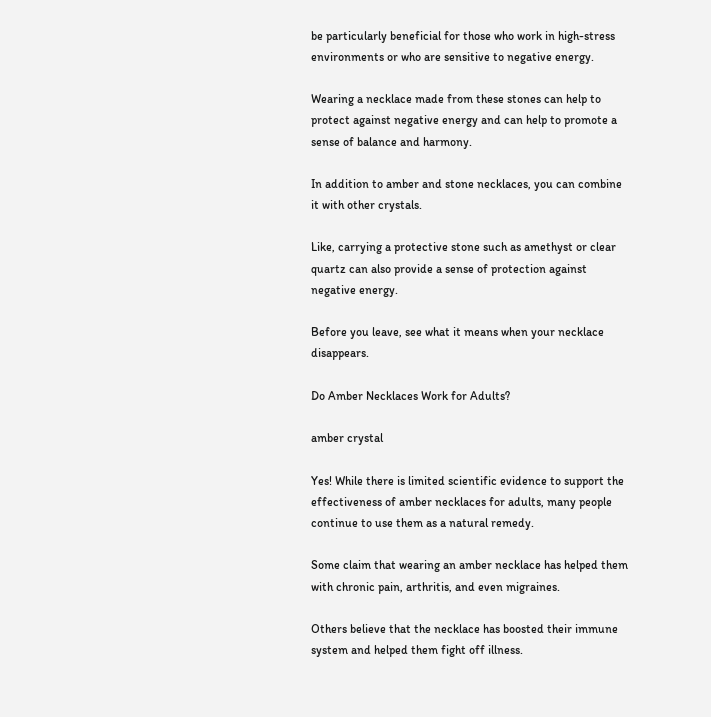be particularly beneficial for those who work in high-stress environments or who are sensitive to negative energy.

Wearing a necklace made from these stones can help to protect against negative energy and can help to promote a sense of balance and harmony.

In addition to amber and stone necklaces, you can combine it with other crystals.

Like, carrying a protective stone such as amethyst or clear quartz can also provide a sense of protection against negative energy.

Before you leave, see what it means when your necklace disappears.

Do Amber Necklaces Work for Adults?

amber crystal

Yes! While there is limited scientific evidence to support the effectiveness of amber necklaces for adults, many people continue to use them as a natural remedy.

Some claim that wearing an amber necklace has helped them with chronic pain, arthritis, and even migraines.

Others believe that the necklace has boosted their immune system and helped them fight off illness.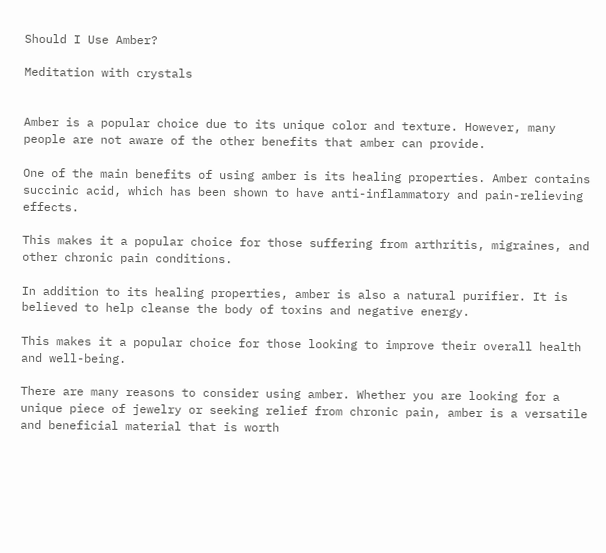Should I Use Amber?

Meditation with crystals


Amber is a popular choice due to its unique color and texture. However, many people are not aware of the other benefits that amber can provide.

One of the main benefits of using amber is its healing properties. Amber contains succinic acid, which has been shown to have anti-inflammatory and pain-relieving effects.

This makes it a popular choice for those suffering from arthritis, migraines, and other chronic pain conditions.

In addition to its healing properties, amber is also a natural purifier. It is believed to help cleanse the body of toxins and negative energy.

This makes it a popular choice for those looking to improve their overall health and well-being.

There are many reasons to consider using amber. Whether you are looking for a unique piece of jewelry or seeking relief from chronic pain, amber is a versatile and beneficial material that is worth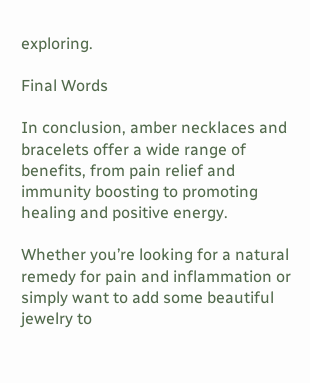exploring.

Final Words

In conclusion, amber necklaces and bracelets offer a wide range of benefits, from pain relief and immunity boosting to promoting healing and positive energy.

Whether you’re looking for a natural remedy for pain and inflammation or simply want to add some beautiful jewelry to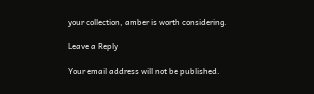your collection, amber is worth considering.

Leave a Reply

Your email address will not be published.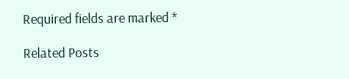Required fields are marked *

Related Posts